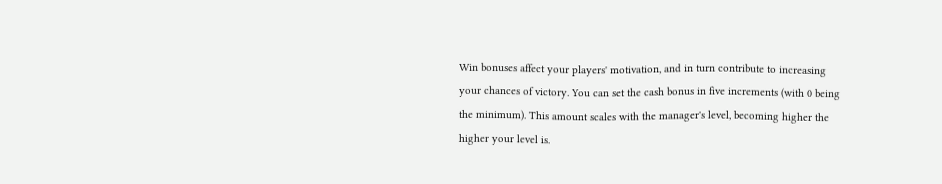Win bonuses affect your players' motivation, and in turn contribute to increasing your chances of victory. You can set the cash bonus in five increments (with 0 being the minimum). This amount scales with the manager's level, becoming higher the higher your level is.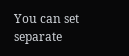You can set separate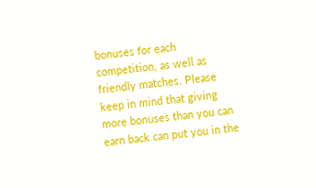bonuses for each competition, as well as friendly matches. Please keep in mind that giving more bonuses than you can earn back can put you in the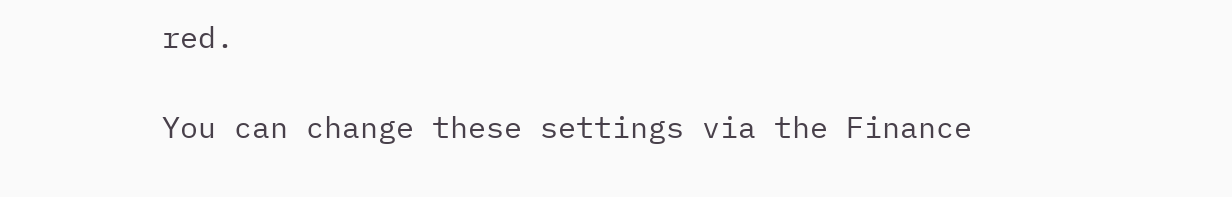red.

You can change these settings via the Finance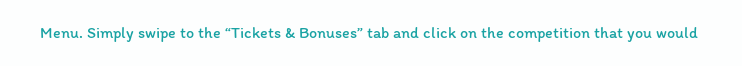Menu. Simply swipe to the “Tickets & Bonuses” tab and click on the competition that you would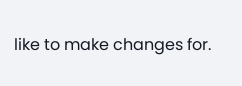like to make changes for.